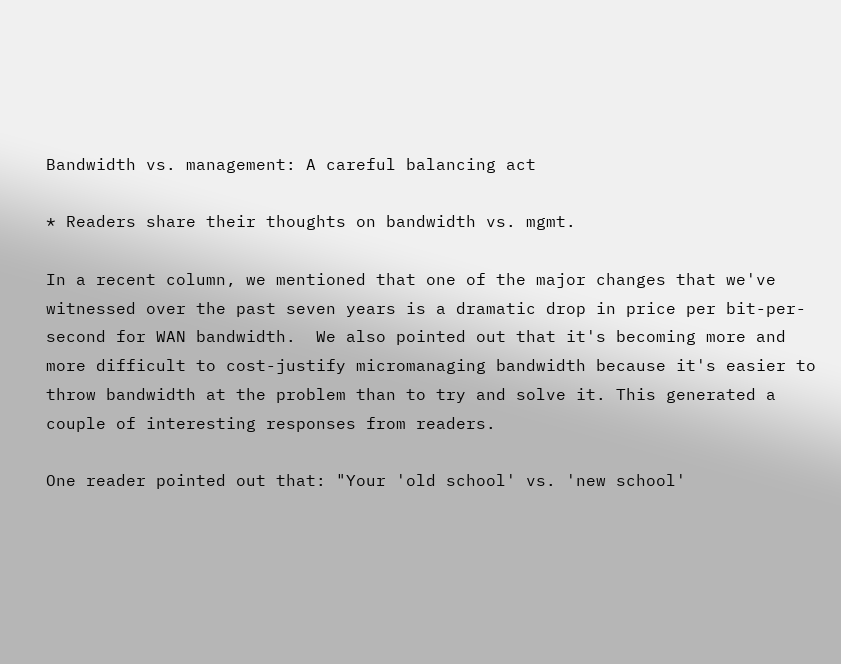Bandwidth vs. management: A careful balancing act

* Readers share their thoughts on bandwidth vs. mgmt.

In a recent column, we mentioned that one of the major changes that we've witnessed over the past seven years is a dramatic drop in price per bit-per-second for WAN bandwidth.  We also pointed out that it's becoming more and more difficult to cost-justify micromanaging bandwidth because it's easier to throw bandwidth at the problem than to try and solve it. This generated a couple of interesting responses from readers.

One reader pointed out that: "Your 'old school' vs. 'new school'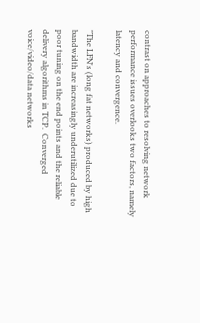contrast on approaches to resolving network performance issues overlooks two factors, namely latency and convergence.

"The LFN's (long fat networks) produced by high bandwidth are increasingly underutilized due to poor tuning on the end points and the reliable delivery algorithms in TCP.  Converged voice/video/data networks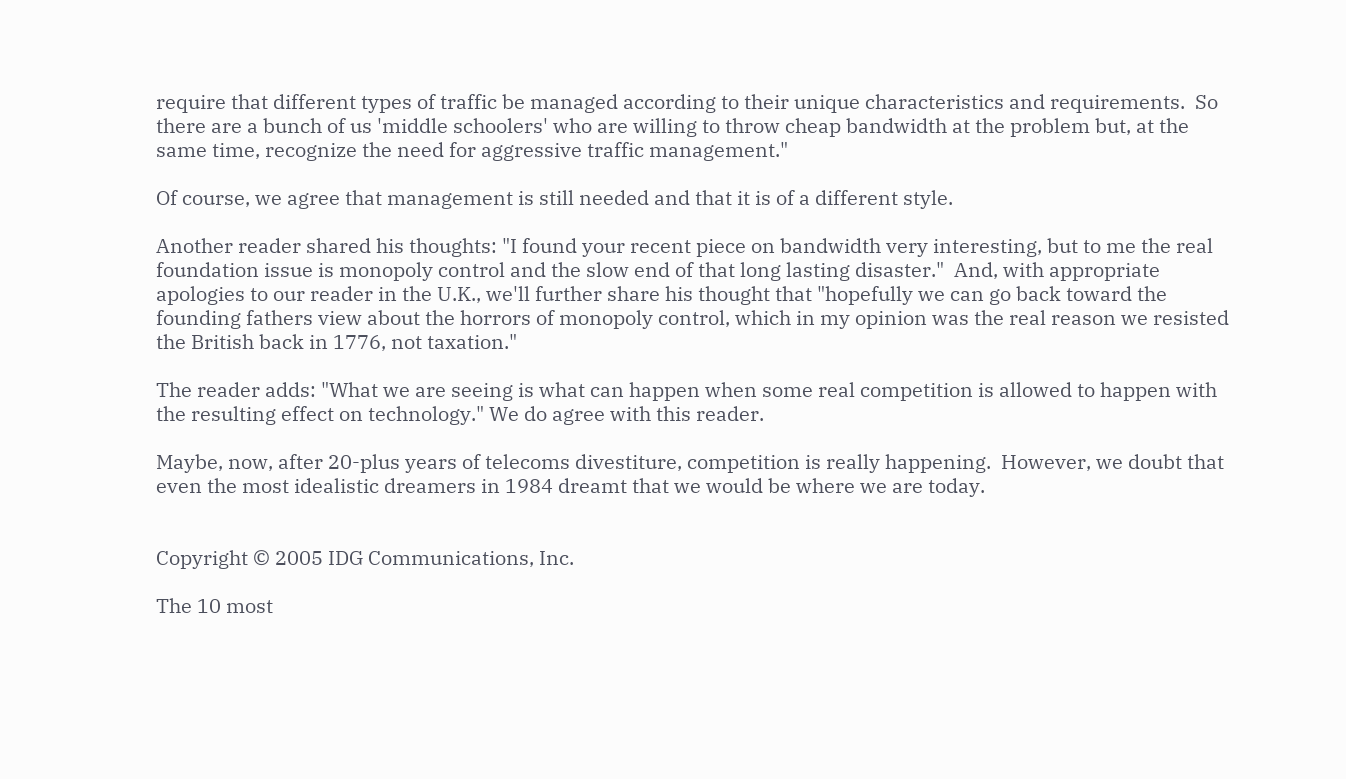require that different types of traffic be managed according to their unique characteristics and requirements.  So there are a bunch of us 'middle schoolers' who are willing to throw cheap bandwidth at the problem but, at the same time, recognize the need for aggressive traffic management."

Of course, we agree that management is still needed and that it is of a different style.

Another reader shared his thoughts: "I found your recent piece on bandwidth very interesting, but to me the real foundation issue is monopoly control and the slow end of that long lasting disaster."  And, with appropriate apologies to our reader in the U.K., we'll further share his thought that "hopefully we can go back toward the founding fathers view about the horrors of monopoly control, which in my opinion was the real reason we resisted the British back in 1776, not taxation."

The reader adds: "What we are seeing is what can happen when some real competition is allowed to happen with the resulting effect on technology." We do agree with this reader.

Maybe, now, after 20-plus years of telecoms divestiture, competition is really happening.  However, we doubt that even the most idealistic dreamers in 1984 dreamt that we would be where we are today.


Copyright © 2005 IDG Communications, Inc.

The 10 most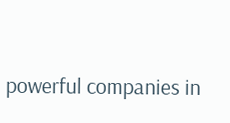powerful companies in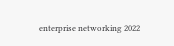enterprise networking 2022